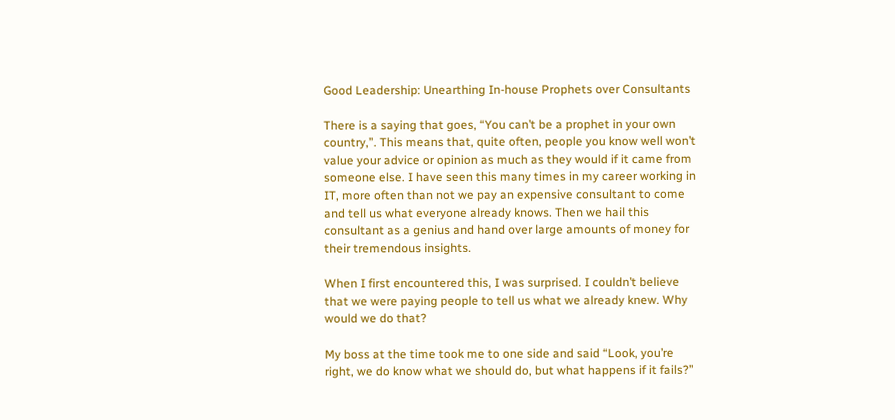Good Leadership: Unearthing In-house Prophets over Consultants

There is a saying that goes, “You can’t be a prophet in your own country,”. This means that, quite often, people you know well won’t value your advice or opinion as much as they would if it came from someone else. I have seen this many times in my career working in IT, more often than not we pay an expensive consultant to come and tell us what everyone already knows. Then we hail this consultant as a genius and hand over large amounts of money for their tremendous insights.

When I first encountered this, I was surprised. I couldn’t believe that we were paying people to tell us what we already knew. Why would we do that?

My boss at the time took me to one side and said “Look, you’re right, we do know what we should do, but what happens if it fails?”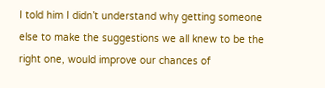I told him I didn’t understand why getting someone else to make the suggestions we all knew to be the right one, would improve our chances of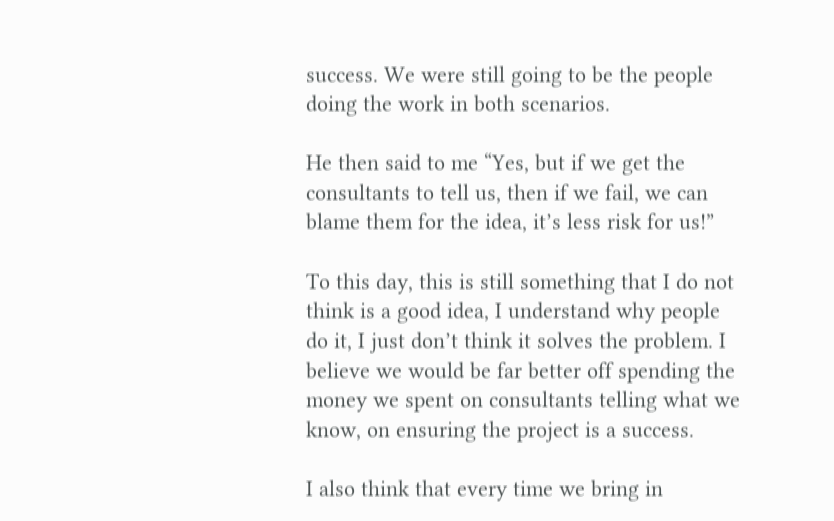success. We were still going to be the people doing the work in both scenarios.

He then said to me “Yes, but if we get the consultants to tell us, then if we fail, we can blame them for the idea, it’s less risk for us!”

To this day, this is still something that I do not think is a good idea, I understand why people do it, I just don’t think it solves the problem. I believe we would be far better off spending the money we spent on consultants telling what we know, on ensuring the project is a success.

I also think that every time we bring in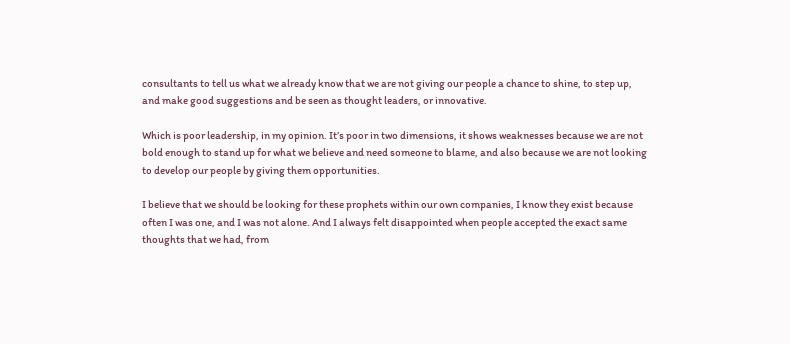consultants to tell us what we already know that we are not giving our people a chance to shine, to step up, and make good suggestions and be seen as thought leaders, or innovative.

Which is poor leadership, in my opinion. It’s poor in two dimensions, it shows weaknesses because we are not bold enough to stand up for what we believe and need someone to blame, and also because we are not looking to develop our people by giving them opportunities.

I believe that we should be looking for these prophets within our own companies, I know they exist because often I was one, and I was not alone. And I always felt disappointed when people accepted the exact same thoughts that we had, from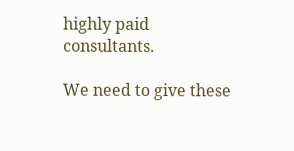highly paid consultants.

We need to give these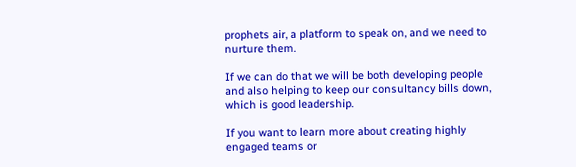prophets air, a platform to speak on, and we need to nurture them.

If we can do that we will be both developing people and also helping to keep our consultancy bills down, which is good leadership.

If you want to learn more about creating highly engaged teams or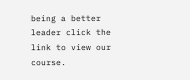being a better leader click the link to view our course.